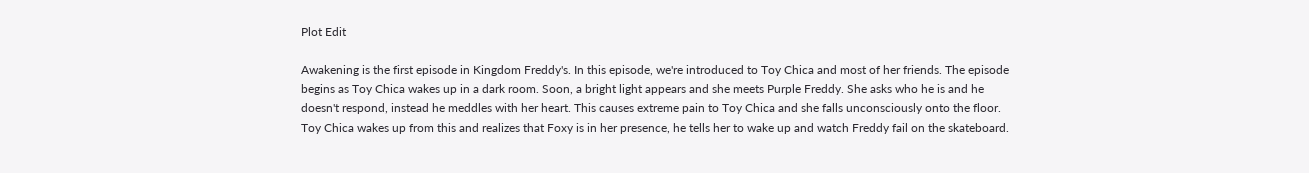Plot Edit

Awakening is the first episode in Kingdom Freddy's. In this episode, we're introduced to Toy Chica and most of her friends. The episode begins as Toy Chica wakes up in a dark room. Soon, a bright light appears and she meets Purple Freddy. She asks who he is and he doesn't respond, instead he meddles with her heart. This causes extreme pain to Toy Chica and she falls unconsciously onto the floor. Toy Chica wakes up from this and realizes that Foxy is in her presence, he tells her to wake up and watch Freddy fail on the skateboard.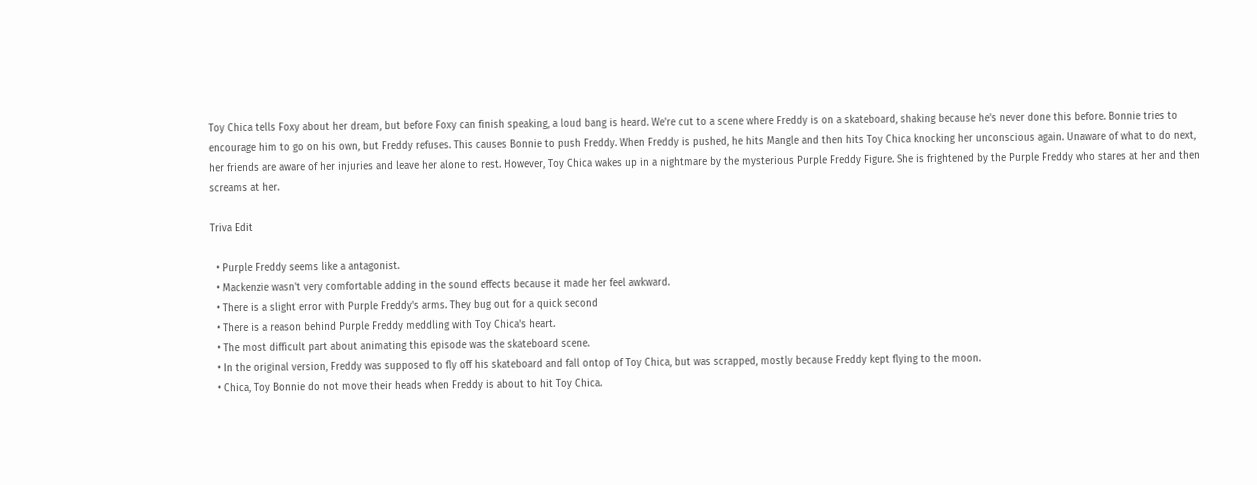Toy Chica tells Foxy about her dream, but before Foxy can finish speaking, a loud bang is heard. We're cut to a scene where Freddy is on a skateboard, shaking because he's never done this before. Bonnie tries to encourage him to go on his own, but Freddy refuses. This causes Bonnie to push Freddy. When Freddy is pushed, he hits Mangle and then hits Toy Chica knocking her unconscious again. Unaware of what to do next, her friends are aware of her injuries and leave her alone to rest. However, Toy Chica wakes up in a nightmare by the mysterious Purple Freddy Figure. She is frightened by the Purple Freddy who stares at her and then screams at her.

Triva Edit

  • Purple Freddy seems like a antagonist.
  • Mackenzie wasn't very comfortable adding in the sound effects because it made her feel awkward.
  • There is a slight error with Purple Freddy's arms. They bug out for a quick second
  • There is a reason behind Purple Freddy meddling with Toy Chica's heart.
  • The most difficult part about animating this episode was the skateboard scene.
  • In the original version, Freddy was supposed to fly off his skateboard and fall ontop of Toy Chica, but was scrapped, mostly because Freddy kept flying to the moon.
  • Chica, Toy Bonnie do not move their heads when Freddy is about to hit Toy Chica.